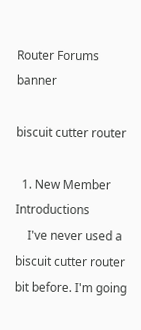Router Forums banner

biscuit cutter router

  1. New Member Introductions
    I've never used a biscuit cutter router bit before. I'm going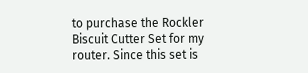to purchase the Rockler Biscuit Cutter Set for my router. Since this set is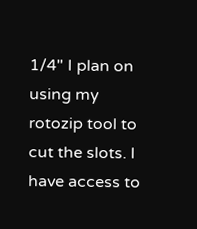1/4" I plan on using my rotozip tool to cut the slots. I have access to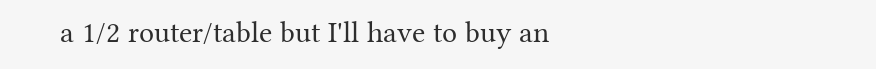a 1/2 router/table but I'll have to buy an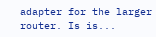adapter for the larger router. Is is...